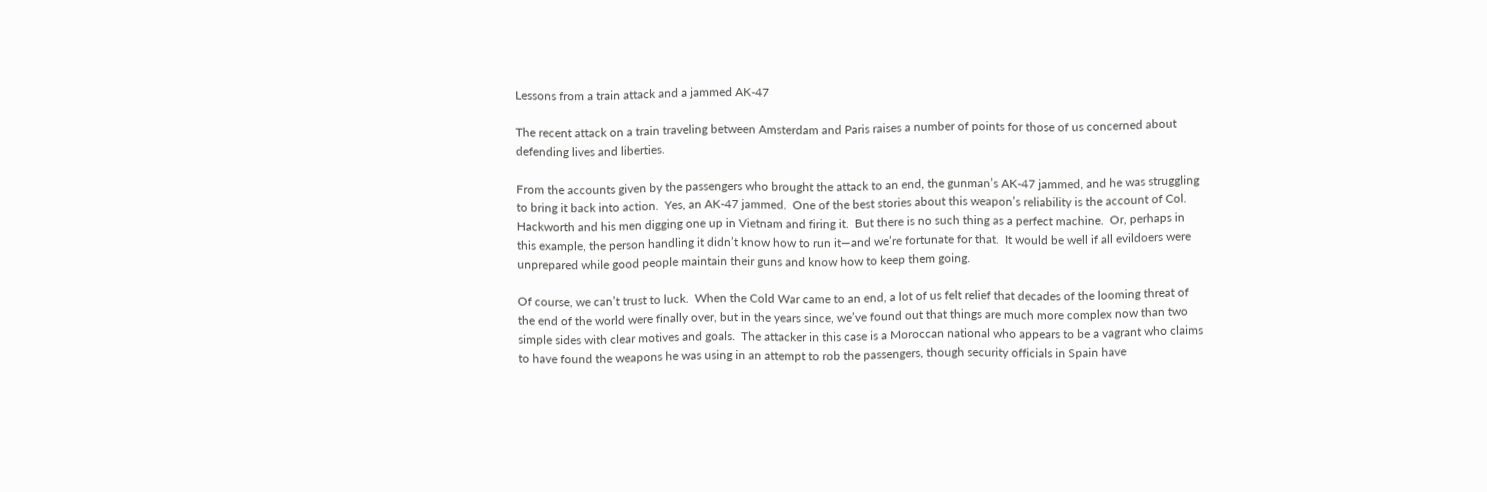Lessons from a train attack and a jammed AK-47

The recent attack on a train traveling between Amsterdam and Paris raises a number of points for those of us concerned about defending lives and liberties.

From the accounts given by the passengers who brought the attack to an end, the gunman’s AK-47 jammed, and he was struggling to bring it back into action.  Yes, an AK-47 jammed.  One of the best stories about this weapon’s reliability is the account of Col. Hackworth and his men digging one up in Vietnam and firing it.  But there is no such thing as a perfect machine.  Or, perhaps in this example, the person handling it didn’t know how to run it—and we’re fortunate for that.  It would be well if all evildoers were unprepared while good people maintain their guns and know how to keep them going.

Of course, we can’t trust to luck.  When the Cold War came to an end, a lot of us felt relief that decades of the looming threat of the end of the world were finally over, but in the years since, we’ve found out that things are much more complex now than two simple sides with clear motives and goals.  The attacker in this case is a Moroccan national who appears to be a vagrant who claims to have found the weapons he was using in an attempt to rob the passengers, though security officials in Spain have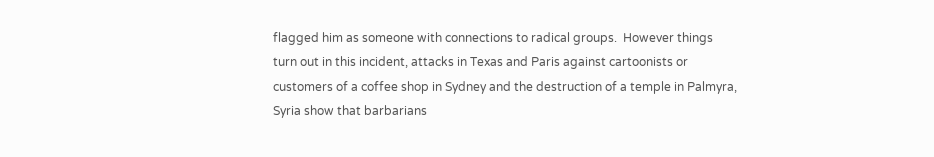flagged him as someone with connections to radical groups.  However things turn out in this incident, attacks in Texas and Paris against cartoonists or customers of a coffee shop in Sydney and the destruction of a temple in Palmyra, Syria show that barbarians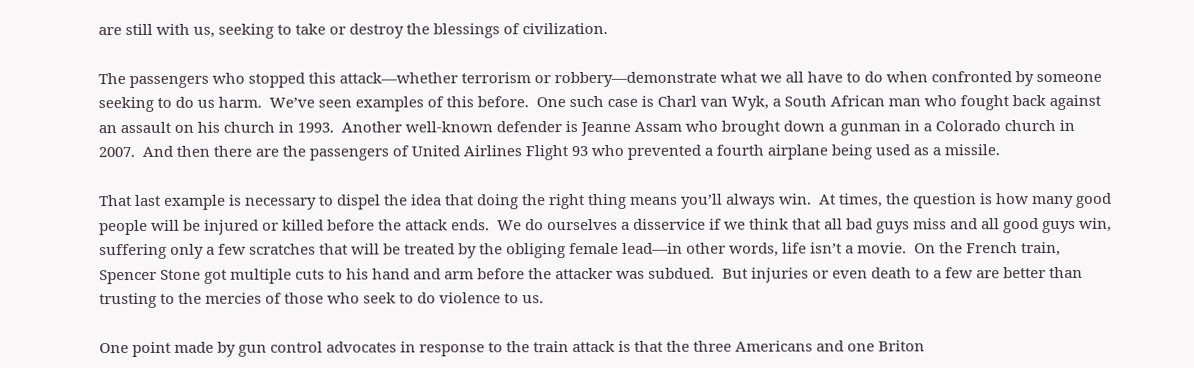are still with us, seeking to take or destroy the blessings of civilization.

The passengers who stopped this attack—whether terrorism or robbery—demonstrate what we all have to do when confronted by someone seeking to do us harm.  We’ve seen examples of this before.  One such case is Charl van Wyk, a South African man who fought back against an assault on his church in 1993.  Another well-known defender is Jeanne Assam who brought down a gunman in a Colorado church in 2007.  And then there are the passengers of United Airlines Flight 93 who prevented a fourth airplane being used as a missile.

That last example is necessary to dispel the idea that doing the right thing means you’ll always win.  At times, the question is how many good people will be injured or killed before the attack ends.  We do ourselves a disservice if we think that all bad guys miss and all good guys win, suffering only a few scratches that will be treated by the obliging female lead—in other words, life isn’t a movie.  On the French train, Spencer Stone got multiple cuts to his hand and arm before the attacker was subdued.  But injuries or even death to a few are better than trusting to the mercies of those who seek to do violence to us.

One point made by gun control advocates in response to the train attack is that the three Americans and one Briton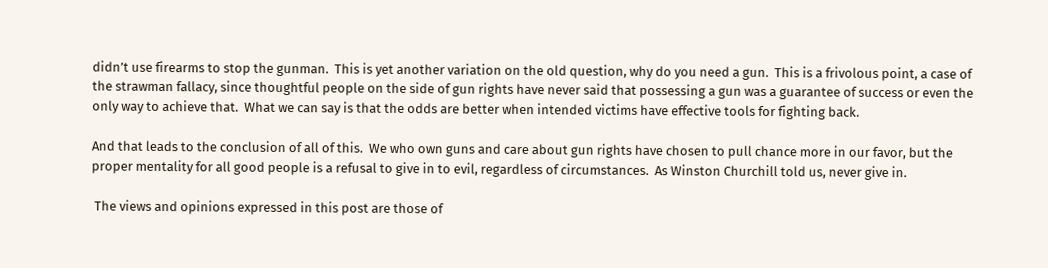didn’t use firearms to stop the gunman.  This is yet another variation on the old question, why do you need a gun.  This is a frivolous point, a case of the strawman fallacy, since thoughtful people on the side of gun rights have never said that possessing a gun was a guarantee of success or even the only way to achieve that.  What we can say is that the odds are better when intended victims have effective tools for fighting back.

And that leads to the conclusion of all of this.  We who own guns and care about gun rights have chosen to pull chance more in our favor, but the proper mentality for all good people is a refusal to give in to evil, regardless of circumstances.  As Winston Churchill told us, never give in.

 The views and opinions expressed in this post are those of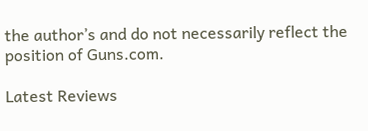the author’s and do not necessarily reflect the position of Guns.com.

Latest Reviews